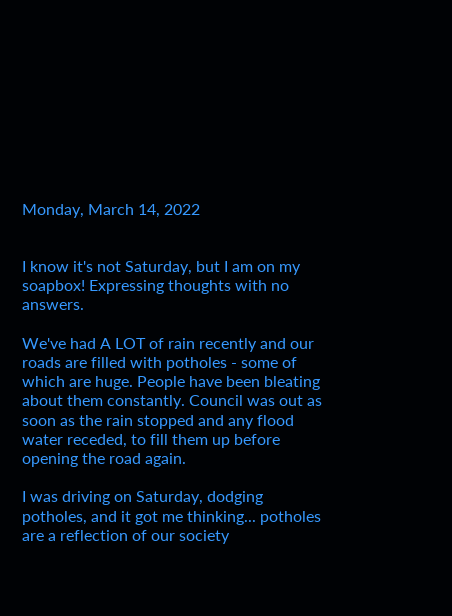Monday, March 14, 2022


I know it's not Saturday, but I am on my soapbox! Expressing thoughts with no answers.

We've had A LOT of rain recently and our roads are filled with potholes - some of which are huge. People have been bleating about them constantly. Council was out as soon as the rain stopped and any flood water receded, to fill them up before opening the road again.

I was driving on Saturday, dodging potholes, and it got me thinking... potholes are a reflection of our society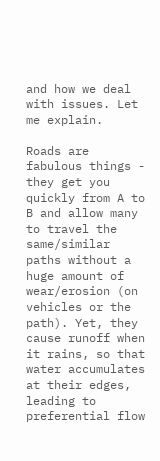and how we deal with issues. Let me explain.

Roads are fabulous things - they get you quickly from A to B and allow many to travel the same/similar paths without a huge amount of wear/erosion (on vehicles or the path). Yet, they cause runoff when it rains, so that water accumulates at their edges, leading to preferential flow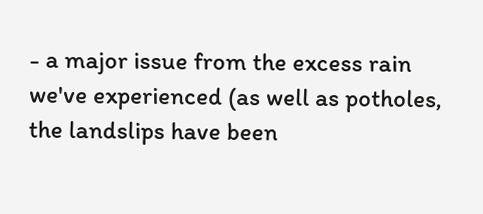- a major issue from the excess rain we've experienced (as well as potholes, the landslips have been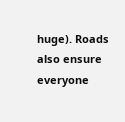huge). Roads also ensure everyone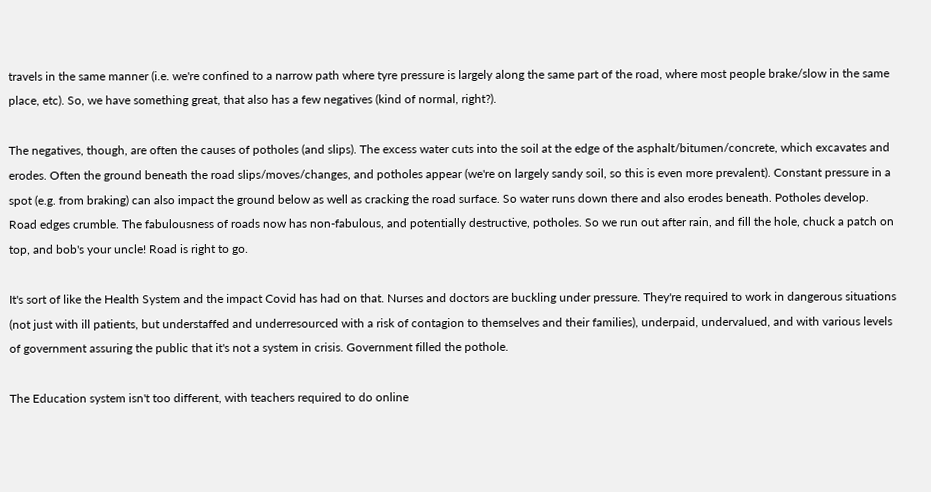travels in the same manner (i.e. we're confined to a narrow path where tyre pressure is largely along the same part of the road, where most people brake/slow in the same place, etc). So, we have something great, that also has a few negatives (kind of normal, right?).

The negatives, though, are often the causes of potholes (and slips). The excess water cuts into the soil at the edge of the asphalt/bitumen/concrete, which excavates and erodes. Often the ground beneath the road slips/moves/changes, and potholes appear (we're on largely sandy soil, so this is even more prevalent). Constant pressure in a spot (e.g. from braking) can also impact the ground below as well as cracking the road surface. So water runs down there and also erodes beneath. Potholes develop. Road edges crumble. The fabulousness of roads now has non-fabulous, and potentially destructive, potholes. So we run out after rain, and fill the hole, chuck a patch on top, and bob's your uncle! Road is right to go.

It's sort of like the Health System and the impact Covid has had on that. Nurses and doctors are buckling under pressure. They're required to work in dangerous situations (not just with ill patients, but understaffed and underresourced with a risk of contagion to themselves and their families), underpaid, undervalued, and with various levels of government assuring the public that it's not a system in crisis. Government filled the pothole.

The Education system isn't too different, with teachers required to do online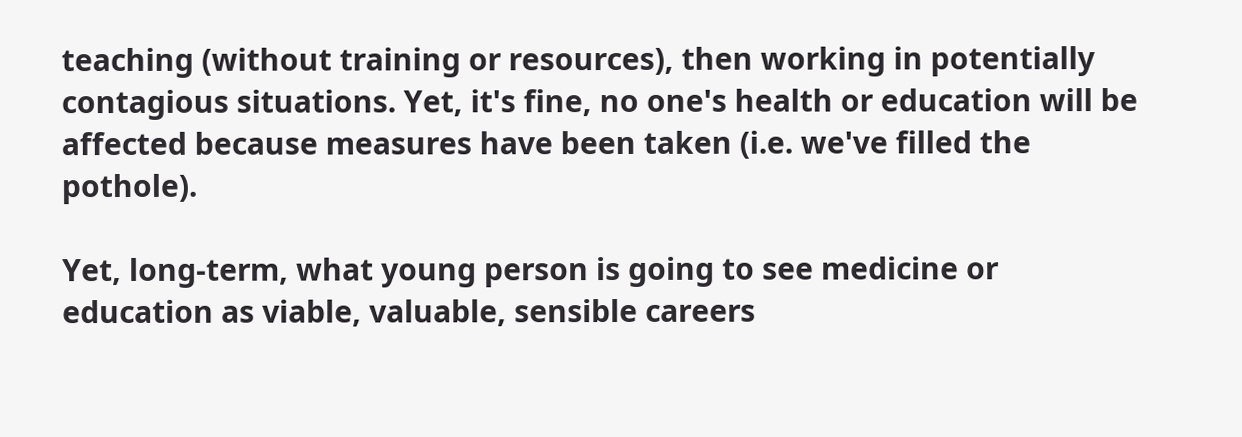teaching (without training or resources), then working in potentially contagious situations. Yet, it's fine, no one's health or education will be affected because measures have been taken (i.e. we've filled the pothole).

Yet, long-term, what young person is going to see medicine or education as viable, valuable, sensible careers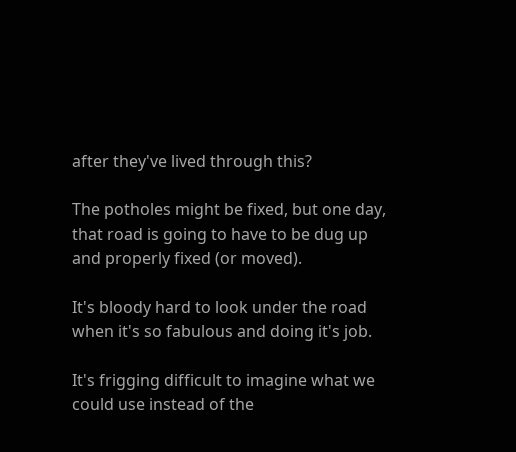after they've lived through this?

The potholes might be fixed, but one day, that road is going to have to be dug up and properly fixed (or moved).

It's bloody hard to look under the road when it's so fabulous and doing it's job.

It's frigging difficult to imagine what we could use instead of the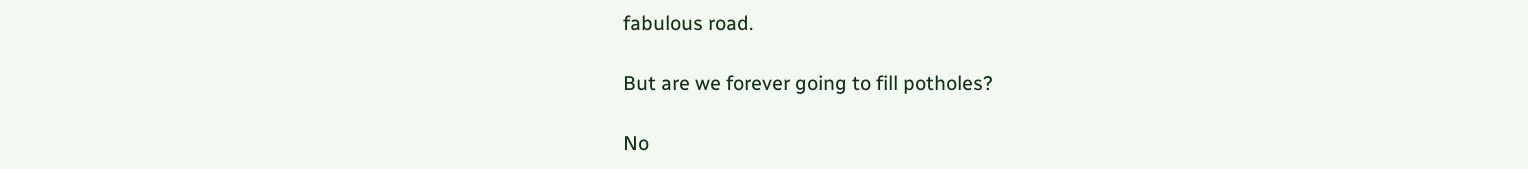fabulous road.

But are we forever going to fill potholes?

No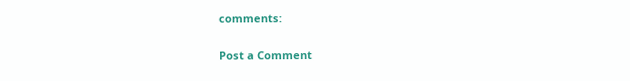comments:

Post a Comment